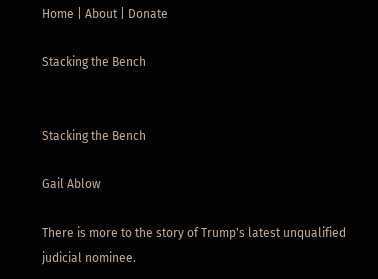Home | About | Donate

Stacking the Bench


Stacking the Bench

Gail Ablow

There is more to the story of Trump's latest unqualified judicial nominee.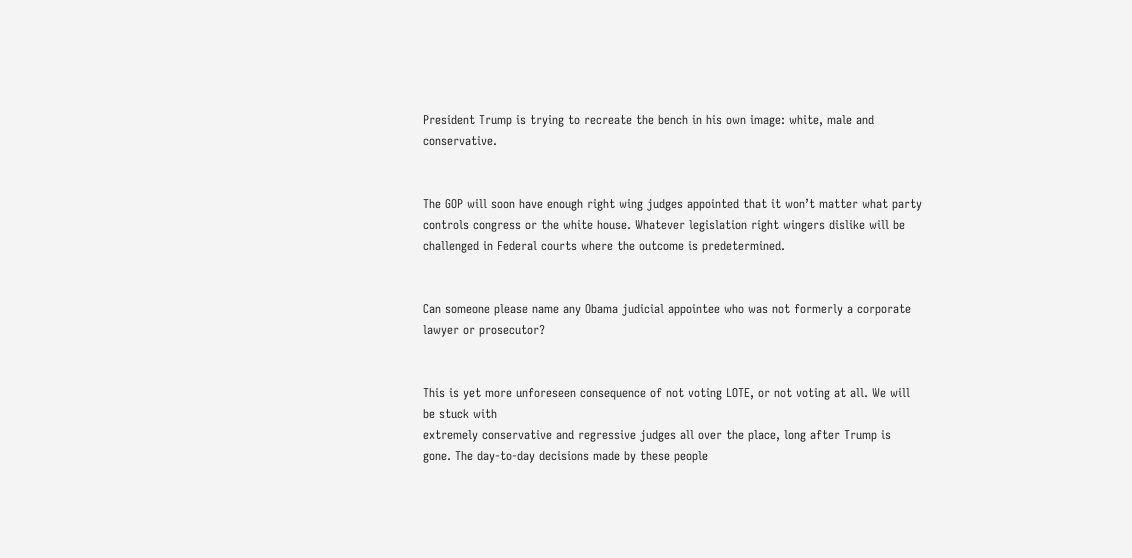President Trump is trying to recreate the bench in his own image: white, male and conservative.


The GOP will soon have enough right wing judges appointed that it won’t matter what party controls congress or the white house. Whatever legislation right wingers dislike will be challenged in Federal courts where the outcome is predetermined.


Can someone please name any Obama judicial appointee who was not formerly a corporate lawyer or prosecutor?


This is yet more unforeseen consequence of not voting LOTE, or not voting at all. We will be stuck with
extremely conservative and regressive judges all over the place, long after Trump is gone. The day-to-day decisions made by these people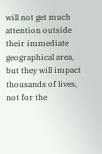will not get much attention outside their immediate geographical area, but they will impact thousands of lives, not for the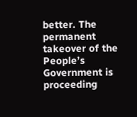better. The permanent takeover of the People’s Government is proceeding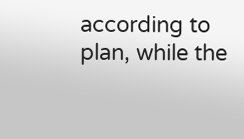according to plan, while the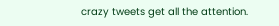crazy tweets get all the attention.